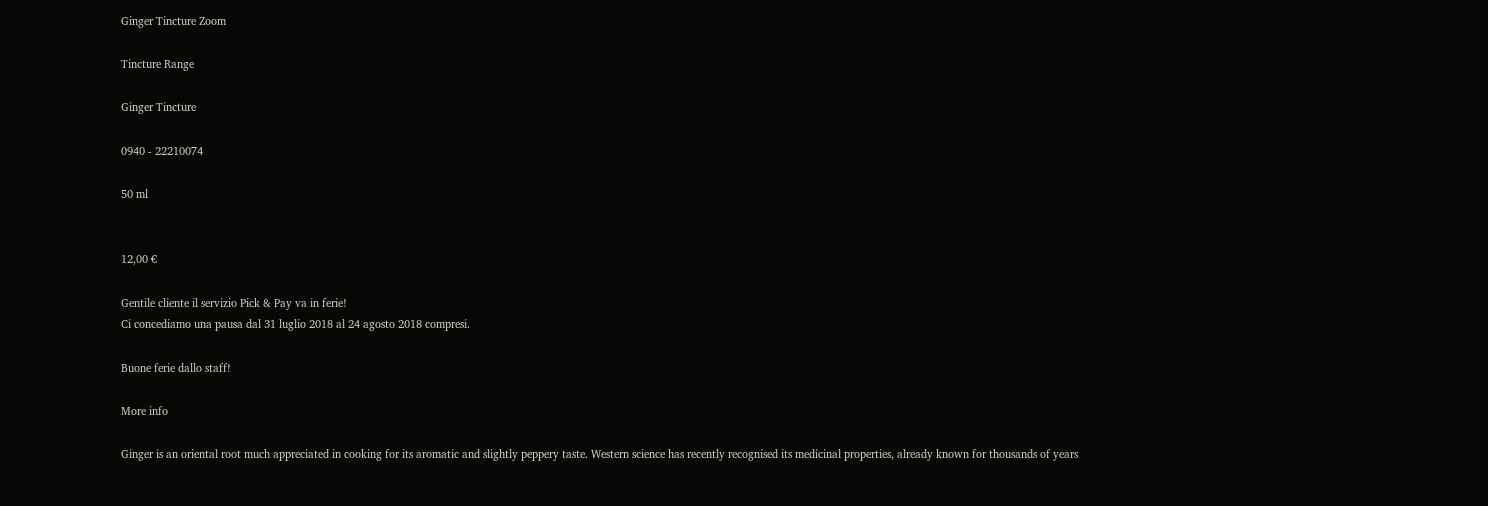Ginger Tincture Zoom

Tincture Range

Ginger Tincture

0940 - 22210074

50 ml


12,00 €

Gentile cliente il servizio Pick & Pay va in ferie!
Ci concediamo una pausa dal 31 luglio 2018 al 24 agosto 2018 compresi.

Buone ferie dallo staff!

More info

Ginger is an oriental root much appreciated in cooking for its aromatic and slightly peppery taste. Western science has recently recognised its medicinal properties, already known for thousands of years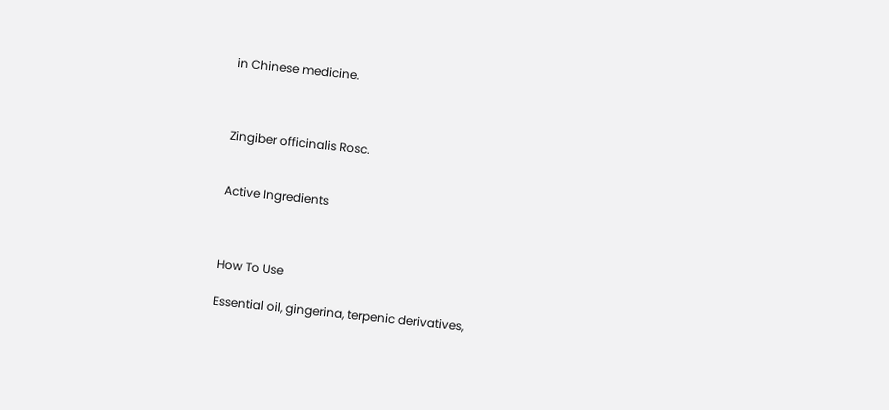in Chinese medicine.



Zingiber officinalis Rosc.


Active Ingredients



How To Use

Essential oil, gingerina, terpenic derivatives,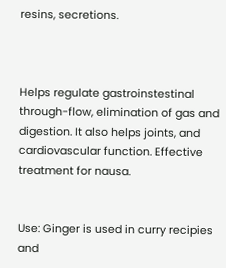resins, secretions.



Helps regulate gastroinstestinal through-flow, elimination of gas and digestion. It also helps joints, and cardiovascular function. Effective treatment for nausa.


Use: Ginger is used in curry recipies and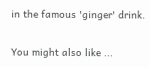in the famous 'ginger' drink.

You might also like ...